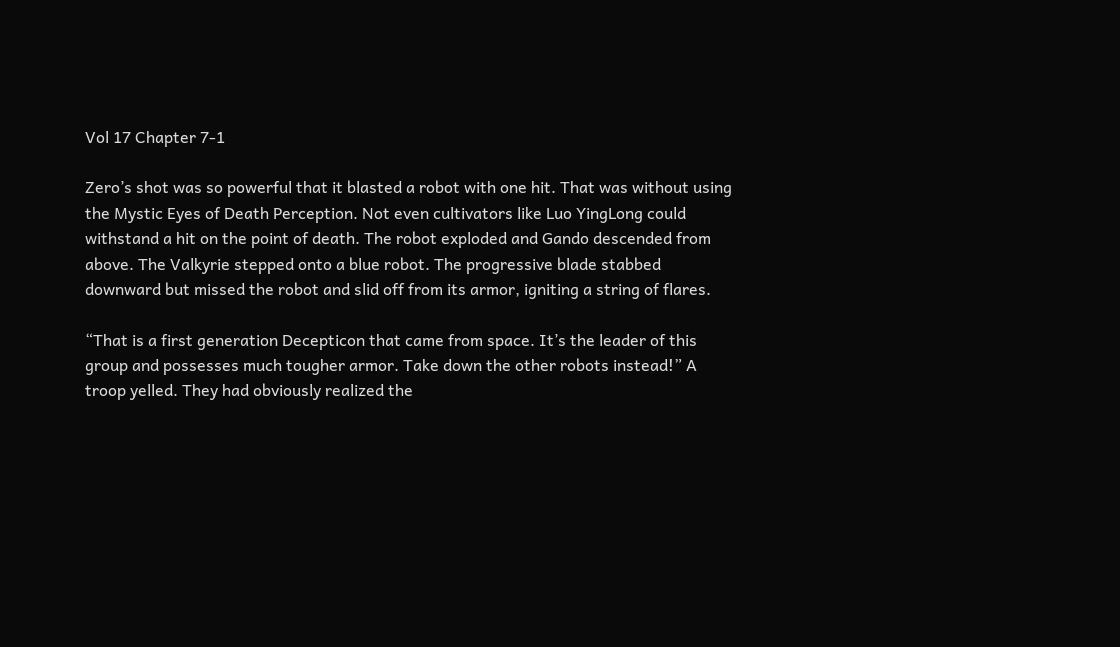Vol 17 Chapter 7-1

Zero’s shot was so powerful that it blasted a robot with one hit. That was without using the Mystic Eyes of Death Perception. Not even cultivators like Luo YingLong could withstand a hit on the point of death. The robot exploded and Gando descended from above. The Valkyrie stepped onto a blue robot. The progressive blade stabbed downward but missed the robot and slid off from its armor, igniting a string of flares.

“That is a first generation Decepticon that came from space. It’s the leader of this group and possesses much tougher armor. Take down the other robots instead!” A troop yelled. They had obviously realized the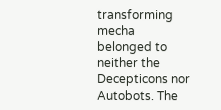transforming mecha belonged to neither the Decepticons nor Autobots. The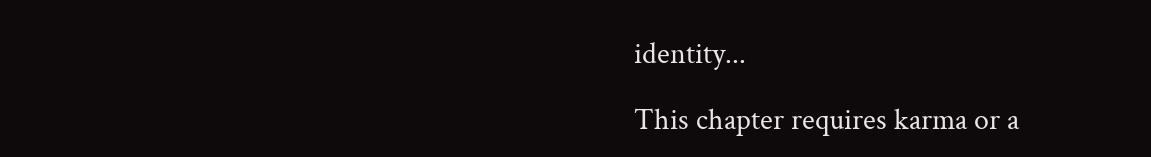identity...

This chapter requires karma or a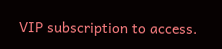VIP subscription to access.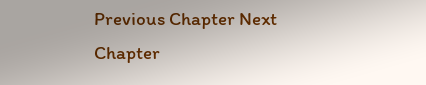Previous Chapter Next Chapter